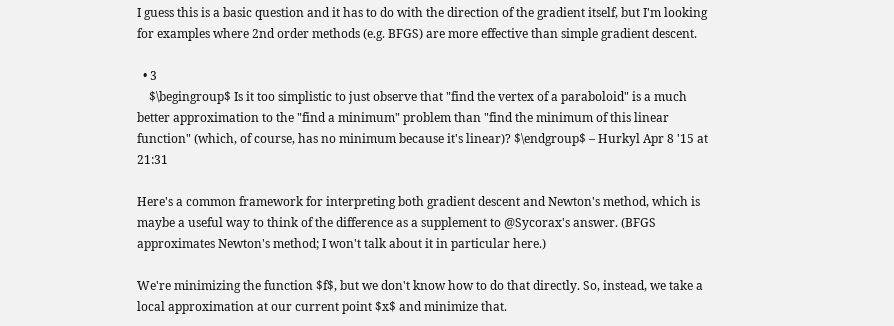I guess this is a basic question and it has to do with the direction of the gradient itself, but I'm looking for examples where 2nd order methods (e.g. BFGS) are more effective than simple gradient descent.

  • 3
    $\begingroup$ Is it too simplistic to just observe that "find the vertex of a paraboloid" is a much better approximation to the "find a minimum" problem than "find the minimum of this linear function" (which, of course, has no minimum because it's linear)? $\endgroup$ – Hurkyl Apr 8 '15 at 21:31

Here's a common framework for interpreting both gradient descent and Newton's method, which is maybe a useful way to think of the difference as a supplement to @Sycorax's answer. (BFGS approximates Newton's method; I won't talk about it in particular here.)

We're minimizing the function $f$, but we don't know how to do that directly. So, instead, we take a local approximation at our current point $x$ and minimize that.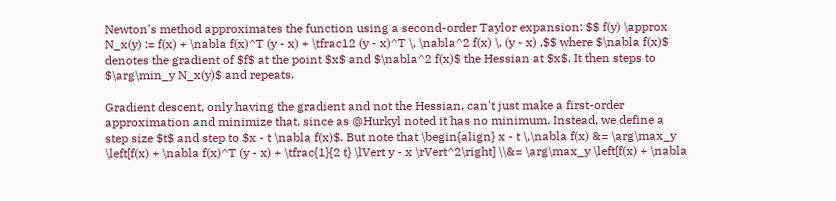Newton's method approximates the function using a second-order Taylor expansion: $$ f(y) \approx N_x(y) := f(x) + \nabla f(x)^T (y - x) + \tfrac12 (y - x)^T \, \nabla^2 f(x) \, (y - x) ,$$ where $\nabla f(x)$ denotes the gradient of $f$ at the point $x$ and $\nabla^2 f(x)$ the Hessian at $x$. It then steps to $\arg\min_y N_x(y)$ and repeats.

Gradient descent, only having the gradient and not the Hessian, can't just make a first-order approximation and minimize that, since as @Hurkyl noted it has no minimum. Instead, we define a step size $t$ and step to $x - t \nabla f(x)$. But note that \begin{align} x - t \,\nabla f(x) &= \arg\max_y \left[f(x) + \nabla f(x)^T (y - x) + \tfrac{1}{2 t} \lVert y - x \rVert^2\right] \\&= \arg\max_y \left[f(x) + \nabla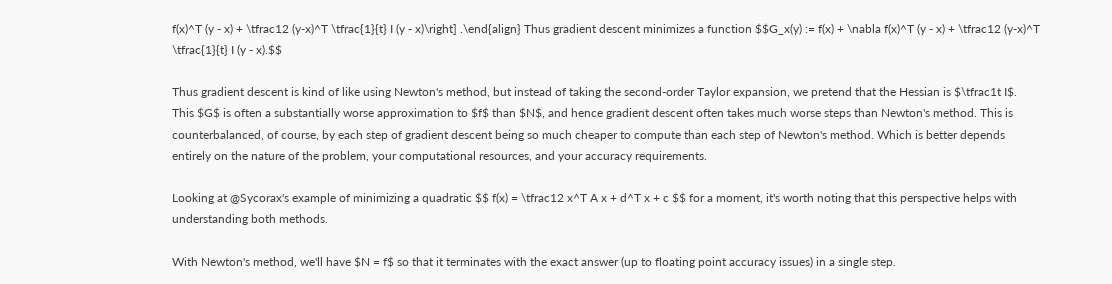f(x)^T (y - x) + \tfrac12 (y-x)^T \tfrac{1}{t} I (y - x)\right] .\end{align} Thus gradient descent minimizes a function $$G_x(y) := f(x) + \nabla f(x)^T (y - x) + \tfrac12 (y-x)^T \tfrac{1}{t} I (y - x).$$

Thus gradient descent is kind of like using Newton's method, but instead of taking the second-order Taylor expansion, we pretend that the Hessian is $\tfrac1t I$. This $G$ is often a substantially worse approximation to $f$ than $N$, and hence gradient descent often takes much worse steps than Newton's method. This is counterbalanced, of course, by each step of gradient descent being so much cheaper to compute than each step of Newton's method. Which is better depends entirely on the nature of the problem, your computational resources, and your accuracy requirements.

Looking at @Sycorax's example of minimizing a quadratic $$ f(x) = \tfrac12 x^T A x + d^T x + c $$ for a moment, it's worth noting that this perspective helps with understanding both methods.

With Newton's method, we'll have $N = f$ so that it terminates with the exact answer (up to floating point accuracy issues) in a single step.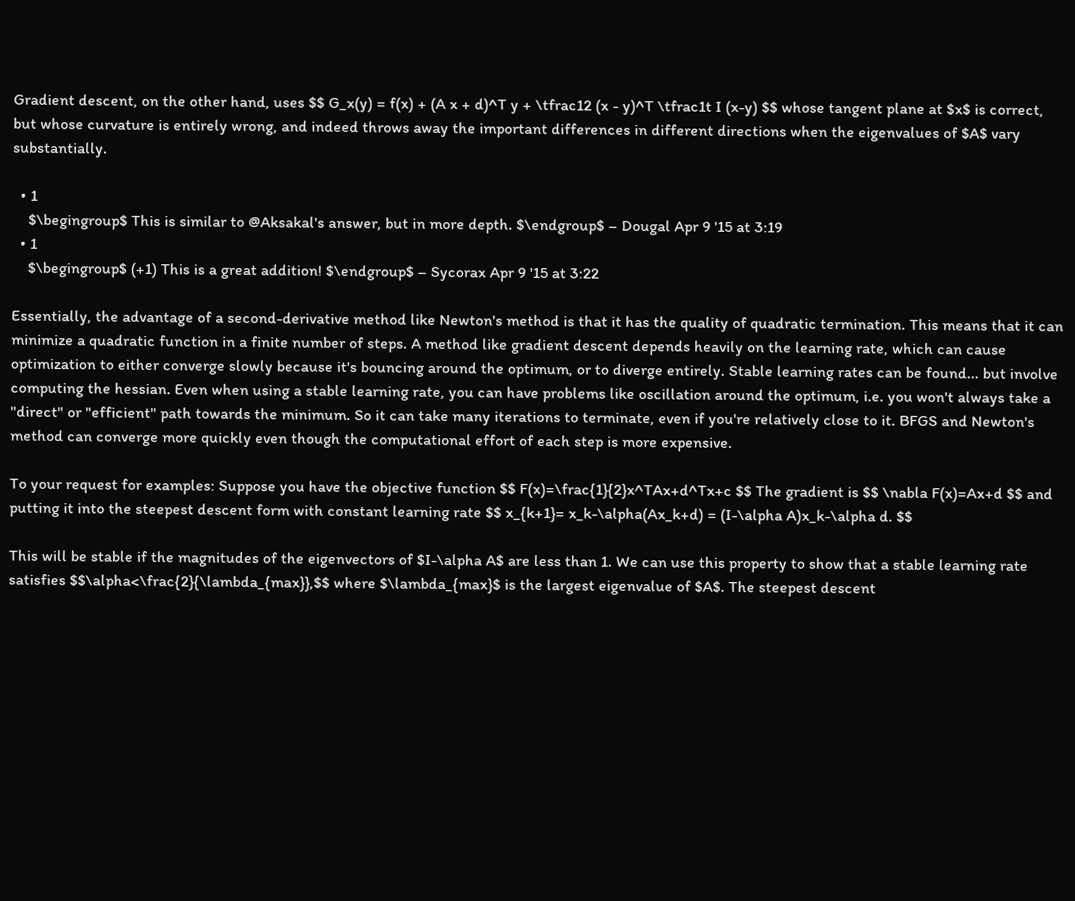Gradient descent, on the other hand, uses $$ G_x(y) = f(x) + (A x + d)^T y + \tfrac12 (x - y)^T \tfrac1t I (x-y) $$ whose tangent plane at $x$ is correct, but whose curvature is entirely wrong, and indeed throws away the important differences in different directions when the eigenvalues of $A$ vary substantially.

  • 1
    $\begingroup$ This is similar to @Aksakal's answer, but in more depth. $\endgroup$ – Dougal Apr 9 '15 at 3:19
  • 1
    $\begingroup$ (+1) This is a great addition! $\endgroup$ – Sycorax Apr 9 '15 at 3:22

Essentially, the advantage of a second-derivative method like Newton's method is that it has the quality of quadratic termination. This means that it can minimize a quadratic function in a finite number of steps. A method like gradient descent depends heavily on the learning rate, which can cause optimization to either converge slowly because it's bouncing around the optimum, or to diverge entirely. Stable learning rates can be found... but involve computing the hessian. Even when using a stable learning rate, you can have problems like oscillation around the optimum, i.e. you won't always take a "direct" or "efficient" path towards the minimum. So it can take many iterations to terminate, even if you're relatively close to it. BFGS and Newton's method can converge more quickly even though the computational effort of each step is more expensive.

To your request for examples: Suppose you have the objective function $$ F(x)=\frac{1}{2}x^TAx+d^Tx+c $$ The gradient is $$ \nabla F(x)=Ax+d $$ and putting it into the steepest descent form with constant learning rate $$ x_{k+1}= x_k-\alpha(Ax_k+d) = (I-\alpha A)x_k-\alpha d. $$

This will be stable if the magnitudes of the eigenvectors of $I-\alpha A$ are less than 1. We can use this property to show that a stable learning rate satisfies $$\alpha<\frac{2}{\lambda_{max}},$$ where $\lambda_{max}$ is the largest eigenvalue of $A$. The steepest descent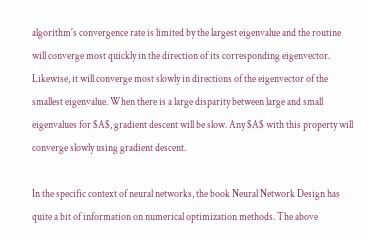algorithm's convergence rate is limited by the largest eigenvalue and the routine will converge most quickly in the direction of its corresponding eigenvector. Likewise, it will converge most slowly in directions of the eigenvector of the smallest eigenvalue. When there is a large disparity between large and small eigenvalues for $A$, gradient descent will be slow. Any $A$ with this property will converge slowly using gradient descent.

In the specific context of neural networks, the book Neural Network Design has quite a bit of information on numerical optimization methods. The above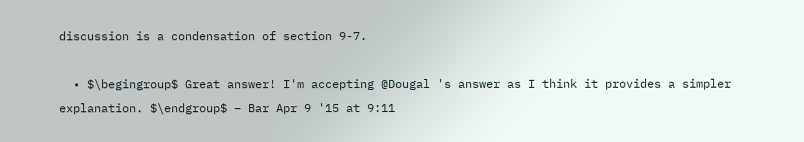discussion is a condensation of section 9-7.

  • $\begingroup$ Great answer! I'm accepting @Dougal 's answer as I think it provides a simpler explanation. $\endgroup$ – Bar Apr 9 '15 at 9:11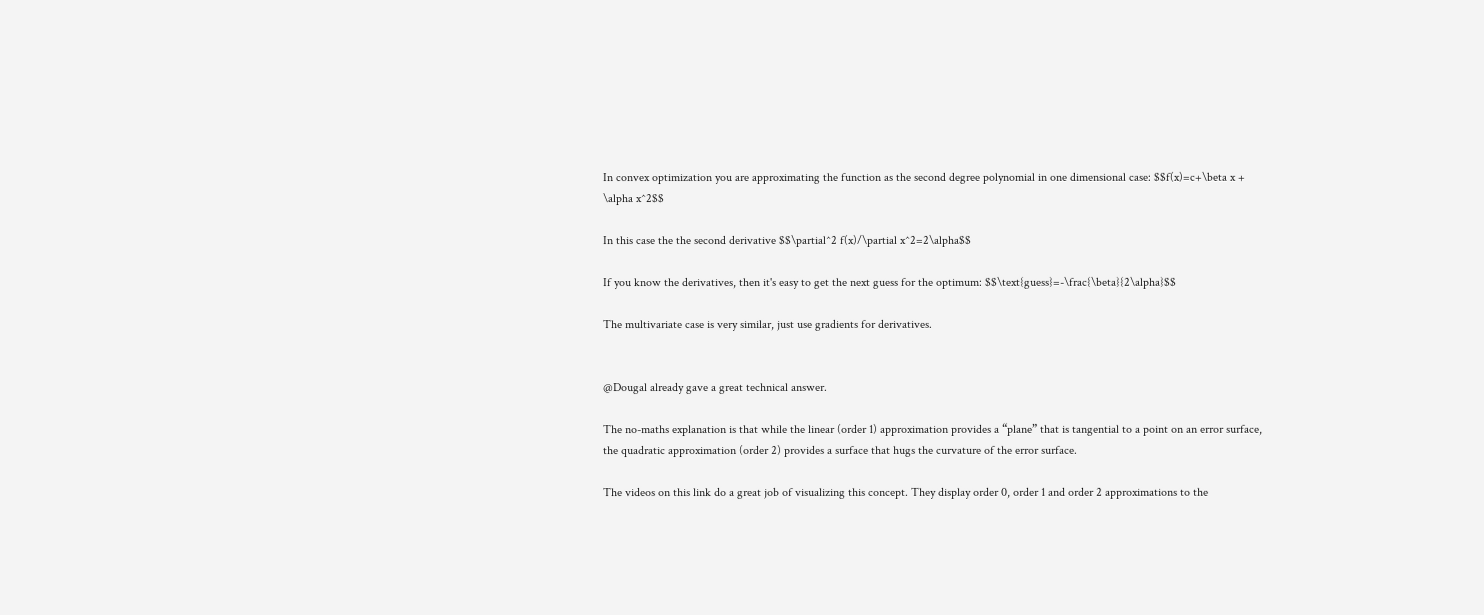In convex optimization you are approximating the function as the second degree polynomial in one dimensional case: $$f(x)=c+\beta x + \alpha x^2$$

In this case the the second derivative $$\partial^2 f(x)/\partial x^2=2\alpha$$

If you know the derivatives, then it's easy to get the next guess for the optimum: $$\text{guess}=-\frac{\beta}{2\alpha}$$

The multivariate case is very similar, just use gradients for derivatives.


@Dougal already gave a great technical answer.

The no-maths explanation is that while the linear (order 1) approximation provides a “plane” that is tangential to a point on an error surface, the quadratic approximation (order 2) provides a surface that hugs the curvature of the error surface.

The videos on this link do a great job of visualizing this concept. They display order 0, order 1 and order 2 approximations to the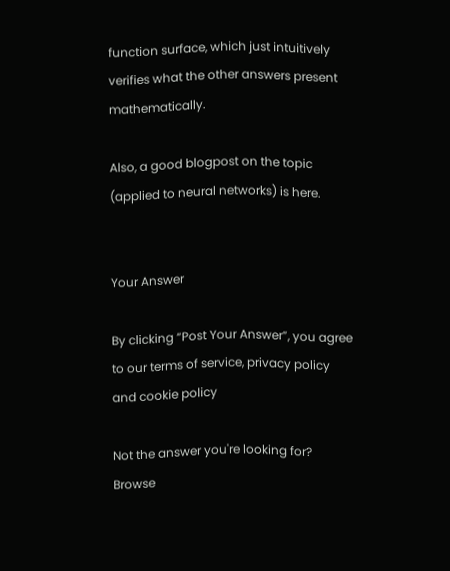function surface, which just intuitively verifies what the other answers present mathematically.

Also, a good blogpost on the topic (applied to neural networks) is here.


Your Answer

By clicking “Post Your Answer”, you agree to our terms of service, privacy policy and cookie policy

Not the answer you're looking for? Browse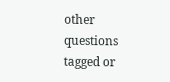other questions tagged or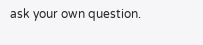ask your own question.